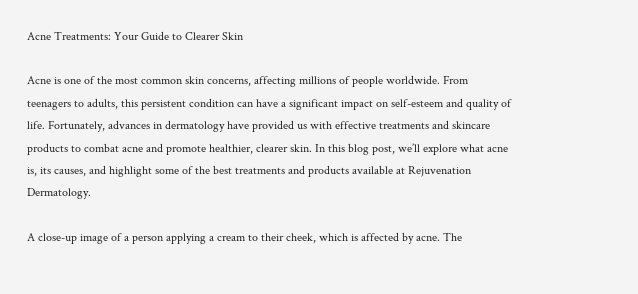Acne Treatments: Your Guide to Clearer Skin

Acne is one of the most common skin concerns, affecting millions of people worldwide. From teenagers to adults, this persistent condition can have a significant impact on self-esteem and quality of life. Fortunately, advances in dermatology have provided us with effective treatments and skincare products to combat acne and promote healthier, clearer skin. In this blog post, we’ll explore what acne is, its causes, and highlight some of the best treatments and products available at Rejuvenation Dermatology.

A close-up image of a person applying a cream to their cheek, which is affected by acne. The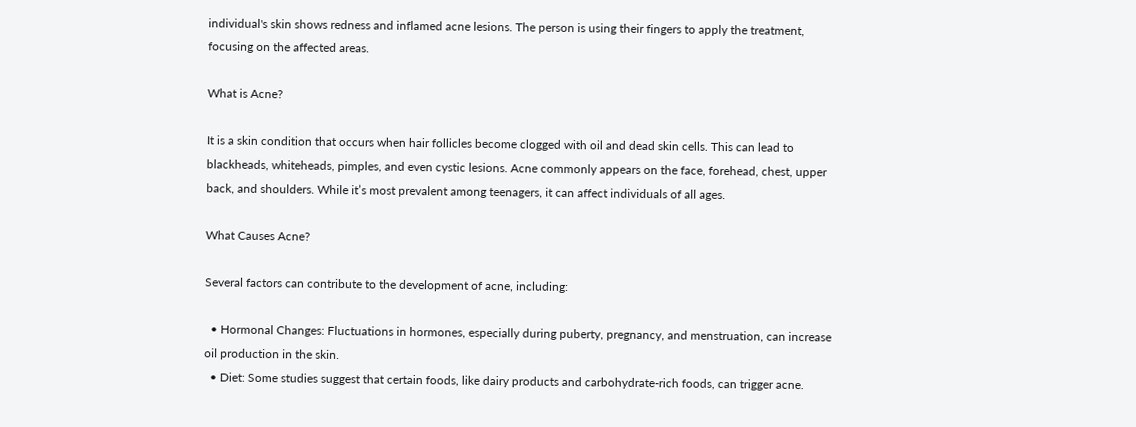individual's skin shows redness and inflamed acne lesions. The person is using their fingers to apply the treatment, focusing on the affected areas.

What is Acne?

It is a skin condition that occurs when hair follicles become clogged with oil and dead skin cells. This can lead to blackheads, whiteheads, pimples, and even cystic lesions. Acne commonly appears on the face, forehead, chest, upper back, and shoulders. While it’s most prevalent among teenagers, it can affect individuals of all ages.

What Causes Acne?

Several factors can contribute to the development of acne, including:

  • Hormonal Changes: Fluctuations in hormones, especially during puberty, pregnancy, and menstruation, can increase oil production in the skin.
  • Diet: Some studies suggest that certain foods, like dairy products and carbohydrate-rich foods, can trigger acne.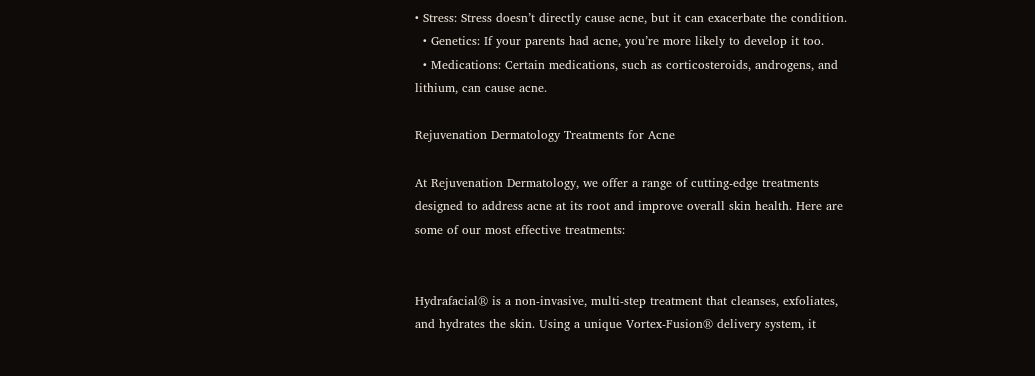• Stress: Stress doesn’t directly cause acne, but it can exacerbate the condition.
  • Genetics: If your parents had acne, you’re more likely to develop it too.
  • Medications: Certain medications, such as corticosteroids, androgens, and lithium, can cause acne.

Rejuvenation Dermatology Treatments for Acne

At Rejuvenation Dermatology, we offer a range of cutting-edge treatments designed to address acne at its root and improve overall skin health. Here are some of our most effective treatments:


Hydrafacial® is a non-invasive, multi-step treatment that cleanses, exfoliates, and hydrates the skin. Using a unique Vortex-Fusion® delivery system, it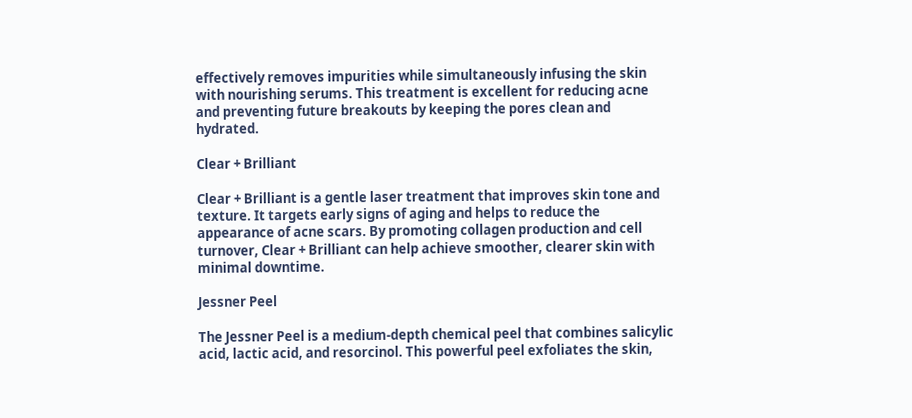effectively removes impurities while simultaneously infusing the skin with nourishing serums. This treatment is excellent for reducing acne and preventing future breakouts by keeping the pores clean and hydrated.

Clear + Brilliant

Clear + Brilliant is a gentle laser treatment that improves skin tone and texture. It targets early signs of aging and helps to reduce the appearance of acne scars. By promoting collagen production and cell turnover, Clear + Brilliant can help achieve smoother, clearer skin with minimal downtime.

Jessner Peel

The Jessner Peel is a medium-depth chemical peel that combines salicylic acid, lactic acid, and resorcinol. This powerful peel exfoliates the skin,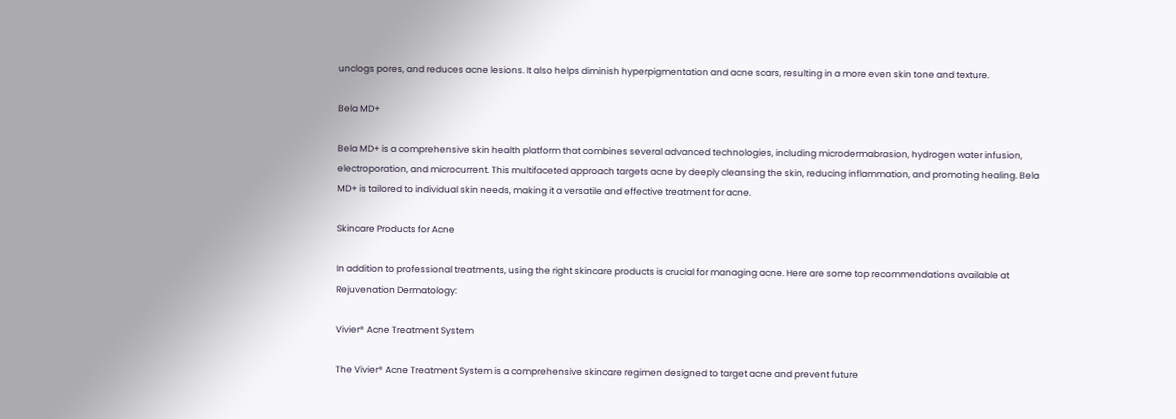unclogs pores, and reduces acne lesions. It also helps diminish hyperpigmentation and acne scars, resulting in a more even skin tone and texture.

Bela MD+

Bela MD+ is a comprehensive skin health platform that combines several advanced technologies, including microdermabrasion, hydrogen water infusion, electroporation, and microcurrent. This multifaceted approach targets acne by deeply cleansing the skin, reducing inflammation, and promoting healing. Bela MD+ is tailored to individual skin needs, making it a versatile and effective treatment for acne.

Skincare Products for Acne

In addition to professional treatments, using the right skincare products is crucial for managing acne. Here are some top recommendations available at Rejuvenation Dermatology:

Vivier® Acne Treatment System

The Vivier® Acne Treatment System is a comprehensive skincare regimen designed to target acne and prevent future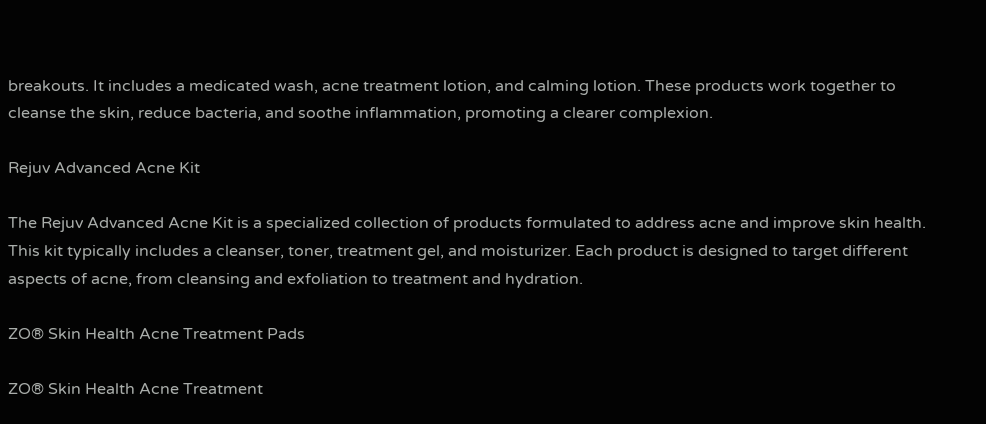breakouts. It includes a medicated wash, acne treatment lotion, and calming lotion. These products work together to cleanse the skin, reduce bacteria, and soothe inflammation, promoting a clearer complexion.

Rejuv Advanced Acne Kit

The Rejuv Advanced Acne Kit is a specialized collection of products formulated to address acne and improve skin health. This kit typically includes a cleanser, toner, treatment gel, and moisturizer. Each product is designed to target different aspects of acne, from cleansing and exfoliation to treatment and hydration.

ZO® Skin Health Acne Treatment Pads

ZO® Skin Health Acne Treatment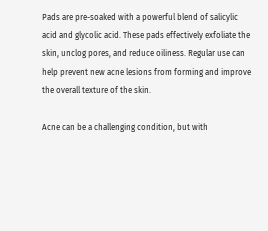Pads are pre-soaked with a powerful blend of salicylic acid and glycolic acid. These pads effectively exfoliate the skin, unclog pores, and reduce oiliness. Regular use can help prevent new acne lesions from forming and improve the overall texture of the skin.

Acne can be a challenging condition, but with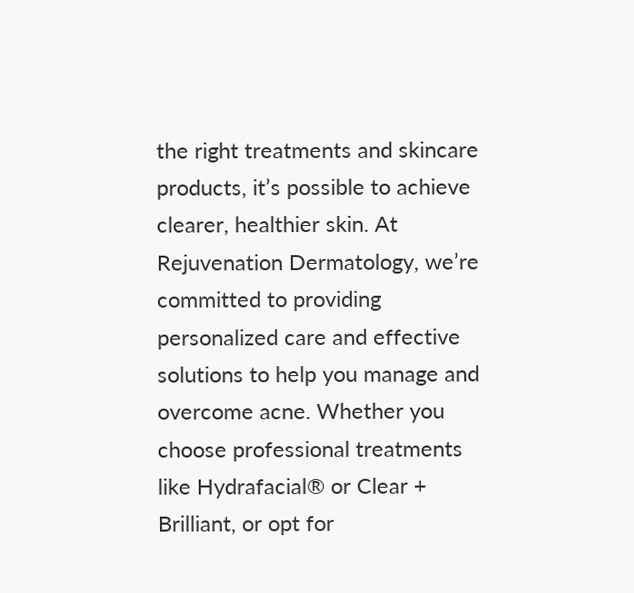the right treatments and skincare products, it’s possible to achieve clearer, healthier skin. At Rejuvenation Dermatology, we’re committed to providing personalized care and effective solutions to help you manage and overcome acne. Whether you choose professional treatments like Hydrafacial® or Clear + Brilliant, or opt for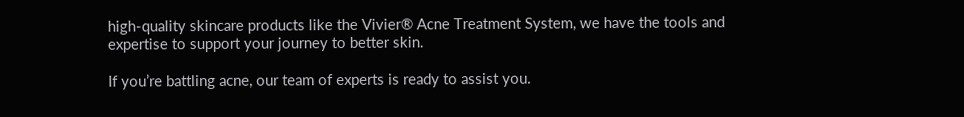high-quality skincare products like the Vivier® Acne Treatment System, we have the tools and expertise to support your journey to better skin.

If you’re battling acne, our team of experts is ready to assist you.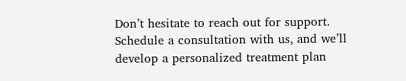Don’t hesitate to reach out for support. Schedule a consultation with us, and we’ll develop a personalized treatment plan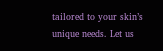tailored to your skin’s unique needs. Let us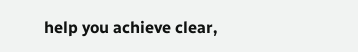help you achieve clear,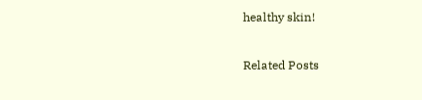healthy skin!

Related Posts